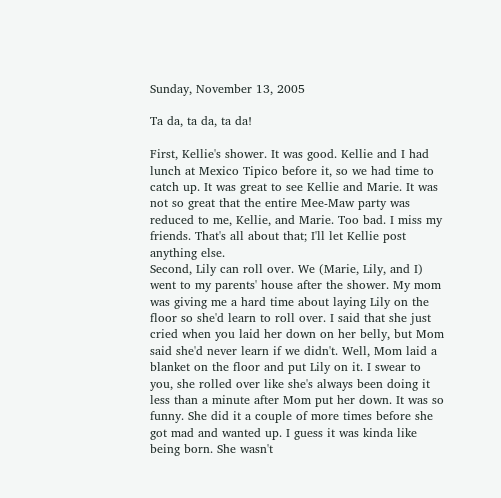Sunday, November 13, 2005

Ta da, ta da, ta da!

First, Kellie's shower. It was good. Kellie and I had lunch at Mexico Tipico before it, so we had time to catch up. It was great to see Kellie and Marie. It was not so great that the entire Mee-Maw party was reduced to me, Kellie, and Marie. Too bad. I miss my friends. That's all about that; I'll let Kellie post anything else.
Second, Lily can roll over. We (Marie, Lily, and I) went to my parents' house after the shower. My mom was giving me a hard time about laying Lily on the floor so she'd learn to roll over. I said that she just cried when you laid her down on her belly, but Mom said she'd never learn if we didn't. Well, Mom laid a blanket on the floor and put Lily on it. I swear to you, she rolled over like she's always been doing it less than a minute after Mom put her down. It was so funny. She did it a couple of more times before she got mad and wanted up. I guess it was kinda like being born. She wasn't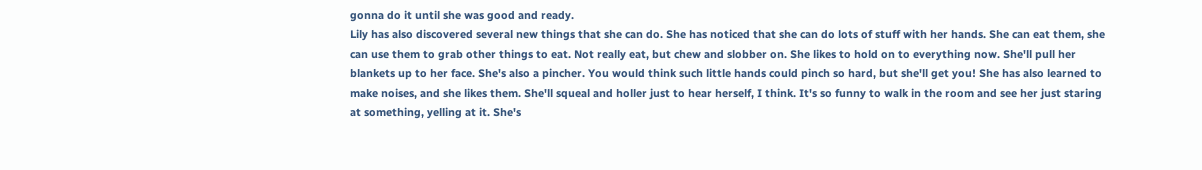gonna do it until she was good and ready.
Lily has also discovered several new things that she can do. She has noticed that she can do lots of stuff with her hands. She can eat them, she can use them to grab other things to eat. Not really eat, but chew and slobber on. She likes to hold on to everything now. She'll pull her blankets up to her face. She's also a pincher. You would think such little hands could pinch so hard, but she'll get you! She has also learned to make noises, and she likes them. She'll squeal and holler just to hear herself, I think. It's so funny to walk in the room and see her just staring at something, yelling at it. She's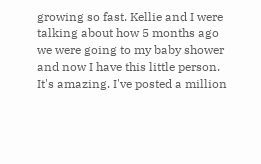growing so fast. Kellie and I were talking about how 5 months ago we were going to my baby shower and now I have this little person. It's amazing. I've posted a million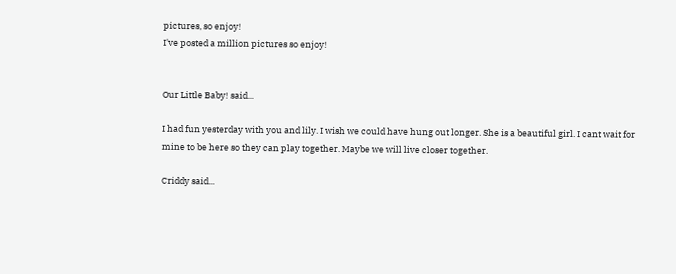pictures, so enjoy!
I've posted a million pictures so enjoy!


Our Little Baby! said...

I had fun yesterday with you and lily. I wish we could have hung out longer. She is a beautiful girl. I cant wait for mine to be here so they can play together. Maybe we will live closer together.

Criddy said...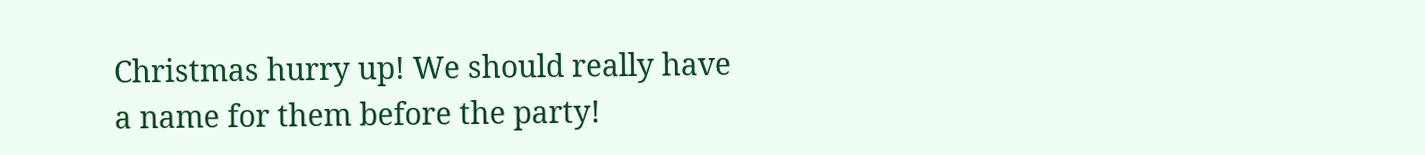Christmas hurry up! We should really have a name for them before the party!